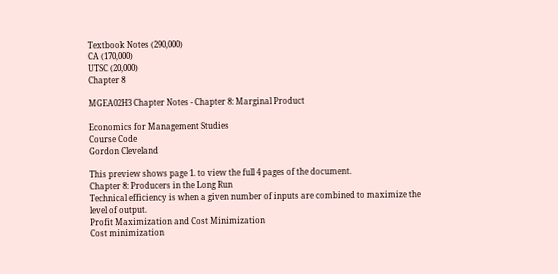Textbook Notes (290,000)
CA (170,000)
UTSC (20,000)
Chapter 8

MGEA02H3 Chapter Notes - Chapter 8: Marginal Product

Economics for Management Studies
Course Code
Gordon Cleveland

This preview shows page 1. to view the full 4 pages of the document.
Chapter 8: Producers in the Long Run
Technical efficiency is when a given number of inputs are combined to maximize the
level of output.
Profit Maximization and Cost Minimization
Cost minimization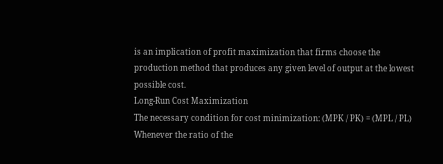is an implication of profit maximization that firms choose the
production method that produces any given level of output at the lowest possible cost.
Long-Run Cost Maximization
The necessary condition for cost minimization: (MPK / PK) = (MPL / PL)
Whenever the ratio of the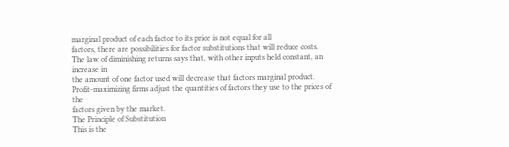marginal product of each factor to its price is not equal for all
factors, there are possibilities for factor substitutions that will reduce costs.
The law of diminishing returns says that, with other inputs held constant, an increase in
the amount of one factor used will decrease that factors marginal product.
Profit-maximizing firms adjust the quantities of factors they use to the prices of the
factors given by the market.
The Principle of Substitution
This is the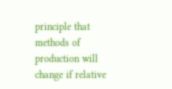principle that methods of production will change if relative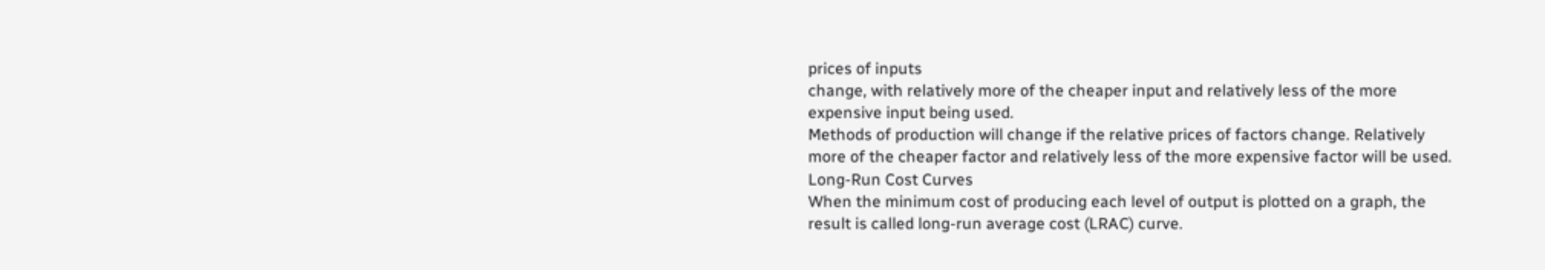prices of inputs
change, with relatively more of the cheaper input and relatively less of the more
expensive input being used.
Methods of production will change if the relative prices of factors change. Relatively
more of the cheaper factor and relatively less of the more expensive factor will be used.
Long-Run Cost Curves
When the minimum cost of producing each level of output is plotted on a graph, the
result is called long-run average cost (LRAC) curve.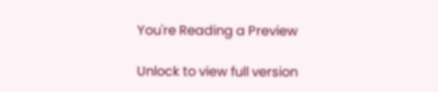You're Reading a Preview

Unlock to view full version